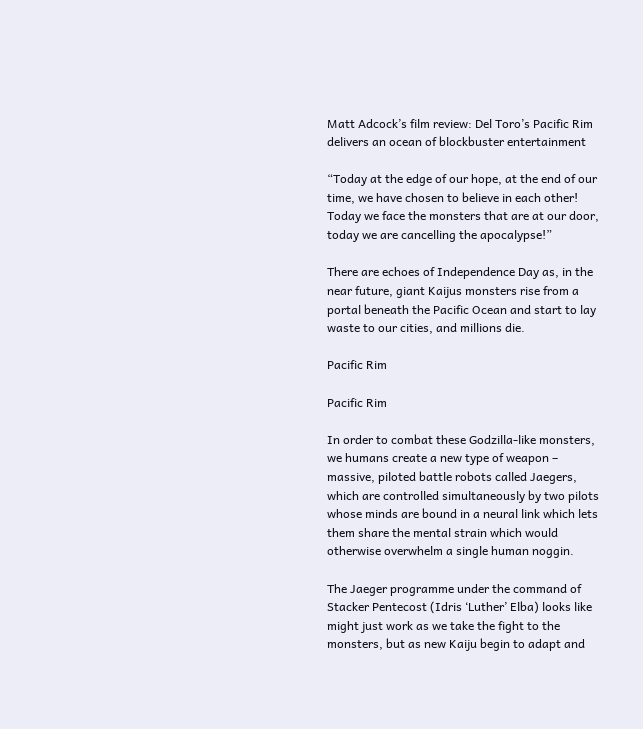Matt Adcock’s film review: Del Toro’s Pacific Rim delivers an ocean of blockbuster entertainment

“Today at the edge of our hope, at the end of our time, we have chosen to believe in each other! Today we face the monsters that are at our door, today we are cancelling the apocalypse!”

There are echoes of Independence Day as, in the near future, giant Kaijus monsters rise from a portal beneath the Pacific Ocean and start to lay waste to our cities, and millions die.

Pacific Rim

Pacific Rim

In order to combat these Godzilla-like monsters, we humans create a new type of weapon – massive, piloted battle robots called Jaegers, which are controlled simultaneously by two pilots whose minds are bound in a neural link which lets them share the mental strain which would otherwise overwhelm a single human noggin.

The Jaeger programme under the command of Stacker Pentecost (Idris ‘Luther’ Elba) looks like might just work as we take the fight to the monsters, but as new Kaiju begin to adapt and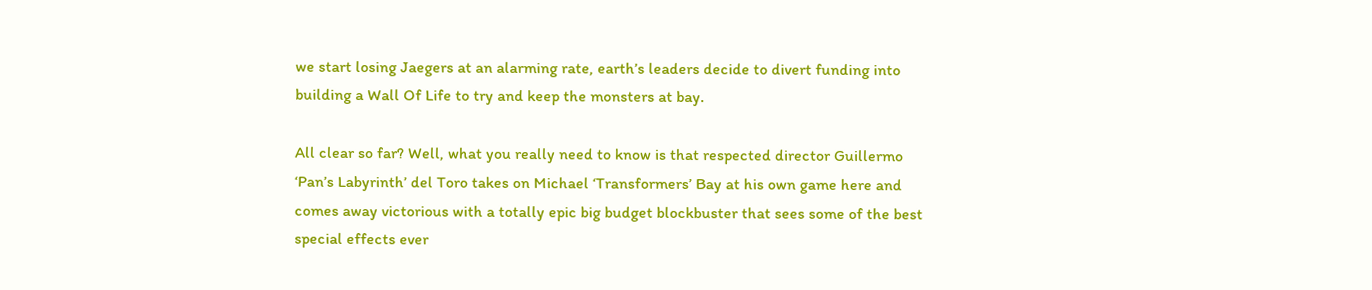we start losing Jaegers at an alarming rate, earth’s leaders decide to divert funding into building a Wall Of Life to try and keep the monsters at bay.

All clear so far? Well, what you really need to know is that respected director Guillermo ‘Pan’s Labyrinth’ del Toro takes on Michael ‘Transformers’ Bay at his own game here and comes away victorious with a totally epic big budget blockbuster that sees some of the best special effects ever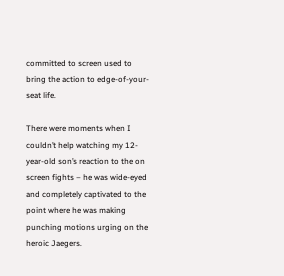committed to screen used to bring the action to edge-of-your-seat life.

There were moments when I couldn’t help watching my 12-year-old son’s reaction to the on screen fights – he was wide-eyed and completely captivated to the point where he was making punching motions urging on the heroic Jaegers.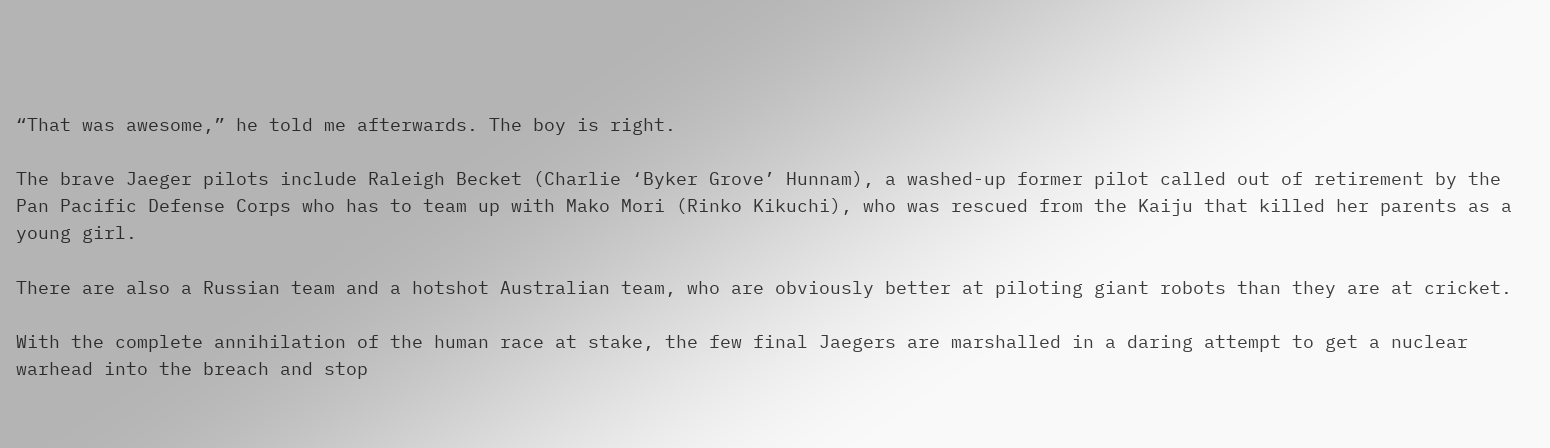“That was awesome,” he told me afterwards. The boy is right.

The brave Jaeger pilots include Raleigh Becket (Charlie ‘Byker Grove’ Hunnam), a washed-up former pilot called out of retirement by the Pan Pacific Defense Corps who has to team up with Mako Mori (Rinko Kikuchi), who was rescued from the Kaiju that killed her parents as a young girl.

There are also a Russian team and a hotshot Australian team, who are obviously better at piloting giant robots than they are at cricket.

With the complete annihilation of the human race at stake, the few final Jaegers are marshalled in a daring attempt to get a nuclear warhead into the breach and stop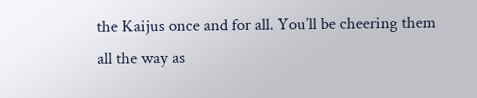the Kaijus once and for all. You’ll be cheering them all the way as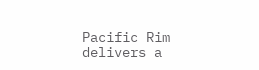Pacific Rim delivers a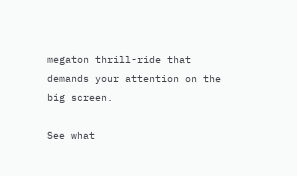megaton thrill-ride that demands your attention on the big screen.

See what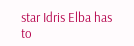star Idris Elba has to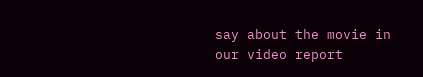say about the movie in our video report